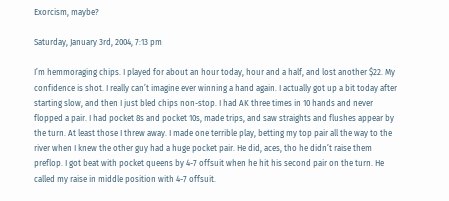Exorcism, maybe?

Saturday, January 3rd, 2004, 7:13 pm

I’m hemmoraging chips. I played for about an hour today, hour and a half, and lost another $22. My confidence is shot. I really can’t imagine ever winning a hand again. I actually got up a bit today after starting slow, and then I just bled chips non-stop. I had AK three times in 10 hands and never flopped a pair. I had pocket 8s and pocket 10s, made trips, and saw straights and flushes appear by the turn. At least those I threw away. I made one terrible play, betting my top pair all the way to the river when I knew the other guy had a huge pocket pair. He did, aces, tho he didn’t raise them preflop. I got beat with pocket queens by 4-7 offsuit when he hit his second pair on the turn. He called my raise in middle position with 4-7 offsuit.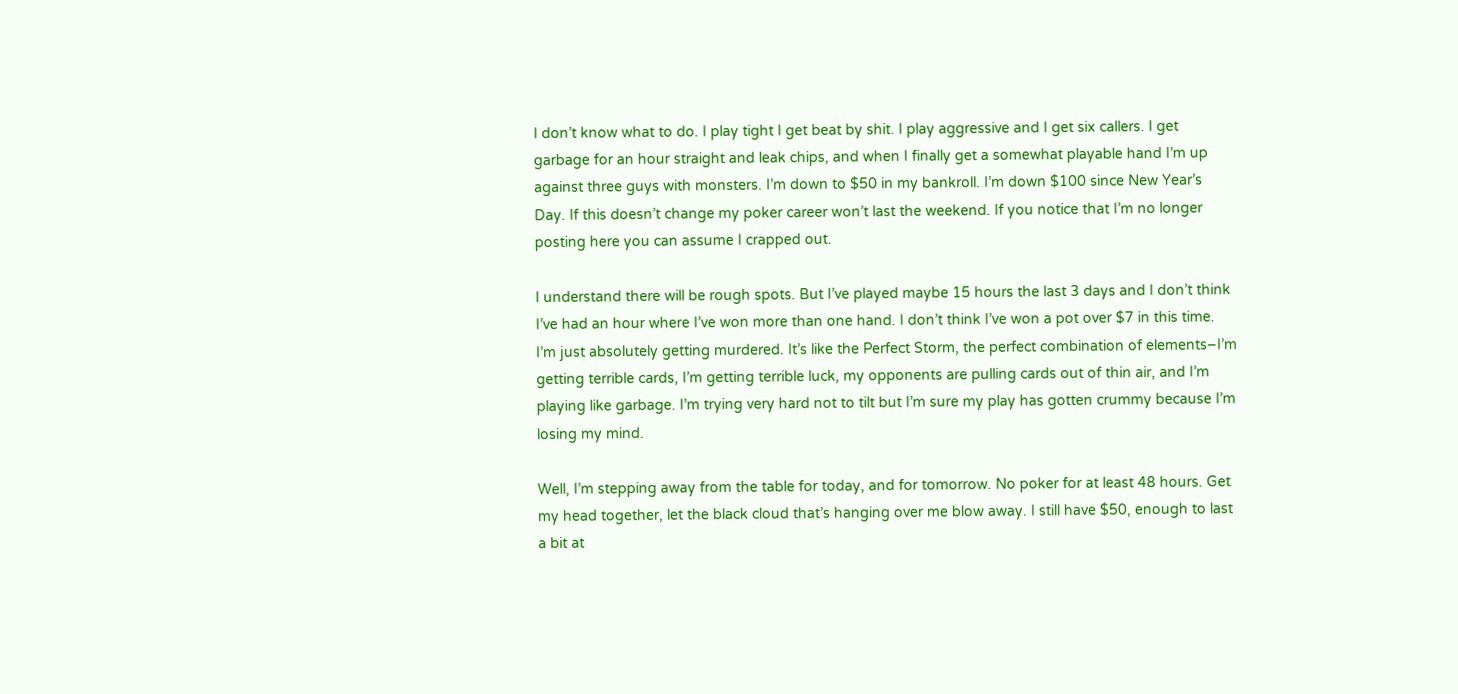I don’t know what to do. I play tight I get beat by shit. I play aggressive and I get six callers. I get garbage for an hour straight and leak chips, and when I finally get a somewhat playable hand I’m up against three guys with monsters. I’m down to $50 in my bankroll. I’m down $100 since New Year’s Day. If this doesn’t change my poker career won’t last the weekend. If you notice that I’m no longer posting here you can assume I crapped out.

I understand there will be rough spots. But I’ve played maybe 15 hours the last 3 days and I don’t think I’ve had an hour where I’ve won more than one hand. I don’t think I’ve won a pot over $7 in this time. I’m just absolutely getting murdered. It’s like the Perfect Storm, the perfect combination of elements–I’m getting terrible cards, I’m getting terrible luck, my opponents are pulling cards out of thin air, and I’m playing like garbage. I’m trying very hard not to tilt but I’m sure my play has gotten crummy because I’m losing my mind.

Well, I’m stepping away from the table for today, and for tomorrow. No poker for at least 48 hours. Get my head together, let the black cloud that’s hanging over me blow away. I still have $50, enough to last a bit at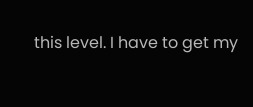this level. I have to get my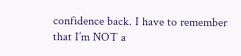confidence back. I have to remember that I’m NOT a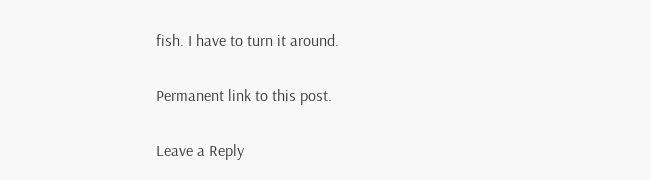fish. I have to turn it around.

Permanent link to this post.

Leave a Reply